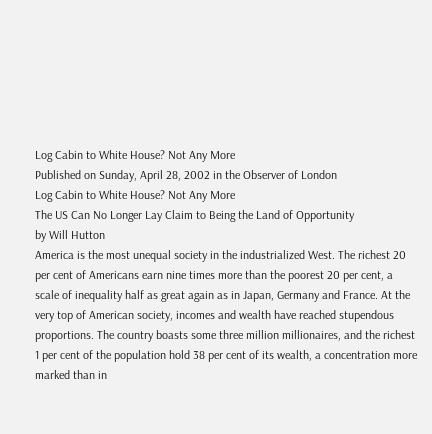Log Cabin to White House? Not Any More
Published on Sunday, April 28, 2002 in the Observer of London
Log Cabin to White House? Not Any More
The US Can No Longer Lay Claim to Being the Land of Opportunity
by Will Hutton
America is the most unequal society in the industrialized West. The richest 20 per cent of Americans earn nine times more than the poorest 20 per cent, a scale of inequality half as great again as in Japan, Germany and France. At the very top of American society, incomes and wealth have reached stupendous proportions. The country boasts some three million millionaires, and the richest 1 per cent of the population hold 38 per cent of its wealth, a concentration more marked than in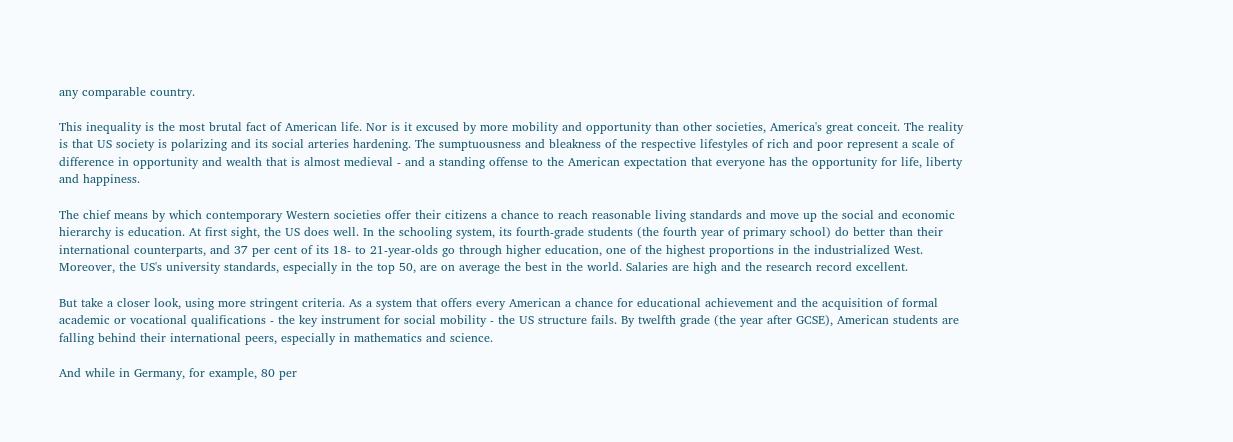any comparable country.

This inequality is the most brutal fact of American life. Nor is it excused by more mobility and opportunity than other societies, America's great conceit. The reality is that US society is polarizing and its social arteries hardening. The sumptuousness and bleakness of the respective lifestyles of rich and poor represent a scale of difference in opportunity and wealth that is almost medieval - and a standing offense to the American expectation that everyone has the opportunity for life, liberty and happiness.

The chief means by which contemporary Western societies offer their citizens a chance to reach reasonable living standards and move up the social and economic hierarchy is education. At first sight, the US does well. In the schooling system, its fourth-grade students (the fourth year of primary school) do better than their international counterparts, and 37 per cent of its 18- to 21-year-olds go through higher education, one of the highest proportions in the industrialized West. Moreover, the US's university standards, especially in the top 50, are on average the best in the world. Salaries are high and the research record excellent.

But take a closer look, using more stringent criteria. As a system that offers every American a chance for educational achievement and the acquisition of formal academic or vocational qualifications - the key instrument for social mobility - the US structure fails. By twelfth grade (the year after GCSE), American students are falling behind their international peers, especially in mathematics and science.

And while in Germany, for example, 80 per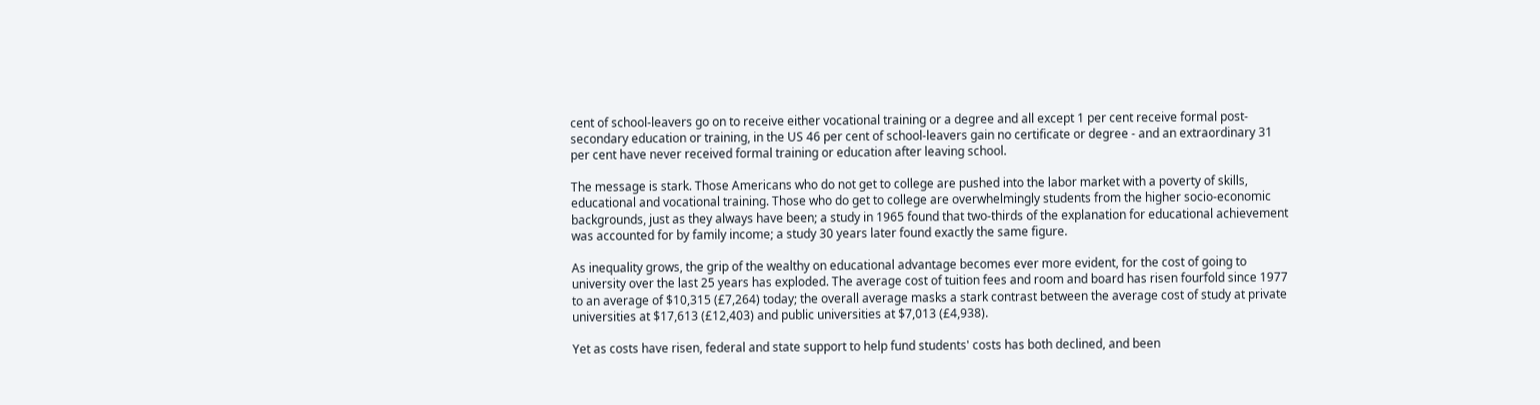cent of school-leavers go on to receive either vocational training or a degree and all except 1 per cent receive formal post-secondary education or training, in the US 46 per cent of school-leavers gain no certificate or degree - and an extraordinary 31 per cent have never received formal training or education after leaving school.

The message is stark. Those Americans who do not get to college are pushed into the labor market with a poverty of skills, educational and vocational training. Those who do get to college are overwhelmingly students from the higher socio-economic backgrounds, just as they always have been; a study in 1965 found that two-thirds of the explanation for educational achievement was accounted for by family income; a study 30 years later found exactly the same figure.

As inequality grows, the grip of the wealthy on educational advantage becomes ever more evident, for the cost of going to university over the last 25 years has exploded. The average cost of tuition fees and room and board has risen fourfold since 1977 to an average of $10,315 (£7,264) today; the overall average masks a stark contrast between the average cost of study at private universities at $17,613 (£12,403) and public universities at $7,013 (£4,938).

Yet as costs have risen, federal and state support to help fund students' costs has both declined, and been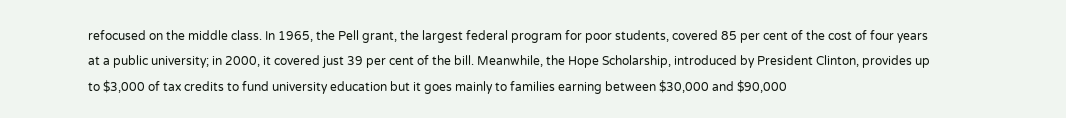refocused on the middle class. In 1965, the Pell grant, the largest federal program for poor students, covered 85 per cent of the cost of four years at a public university; in 2000, it covered just 39 per cent of the bill. Meanwhile, the Hope Scholarship, introduced by President Clinton, provides up to $3,000 of tax credits to fund university education but it goes mainly to families earning between $30,000 and $90,000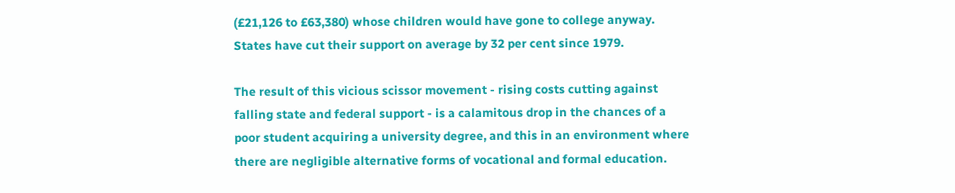(£21,126 to £63,380) whose children would have gone to college anyway. States have cut their support on average by 32 per cent since 1979.

The result of this vicious scissor movement - rising costs cutting against falling state and federal support - is a calamitous drop in the chances of a poor student acquiring a university degree, and this in an environment where there are negligible alternative forms of vocational and formal education.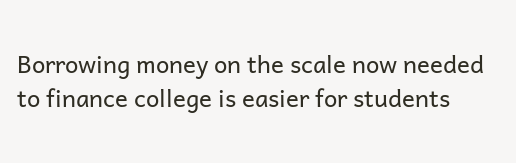Borrowing money on the scale now needed to finance college is easier for students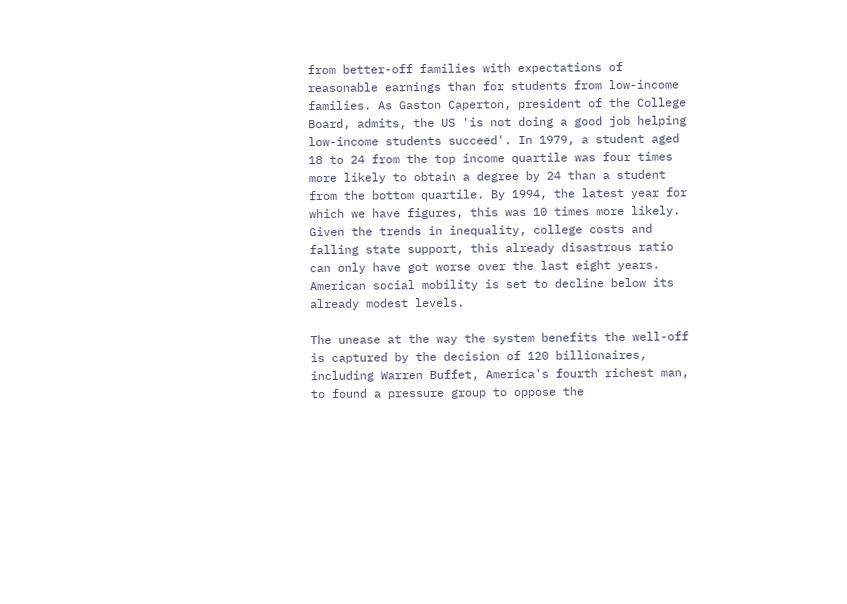from better-off families with expectations of reasonable earnings than for students from low-income families. As Gaston Caperton, president of the College Board, admits, the US 'is not doing a good job helping low-income students succeed'. In 1979, a student aged 18 to 24 from the top income quartile was four times more likely to obtain a degree by 24 than a student from the bottom quartile. By 1994, the latest year for which we have figures, this was 10 times more likely. Given the trends in inequality, college costs and falling state support, this already disastrous ratio can only have got worse over the last eight years. American social mobility is set to decline below its already modest levels.

The unease at the way the system benefits the well-off is captured by the decision of 120 billionaires, including Warren Buffet, America's fourth richest man, to found a pressure group to oppose the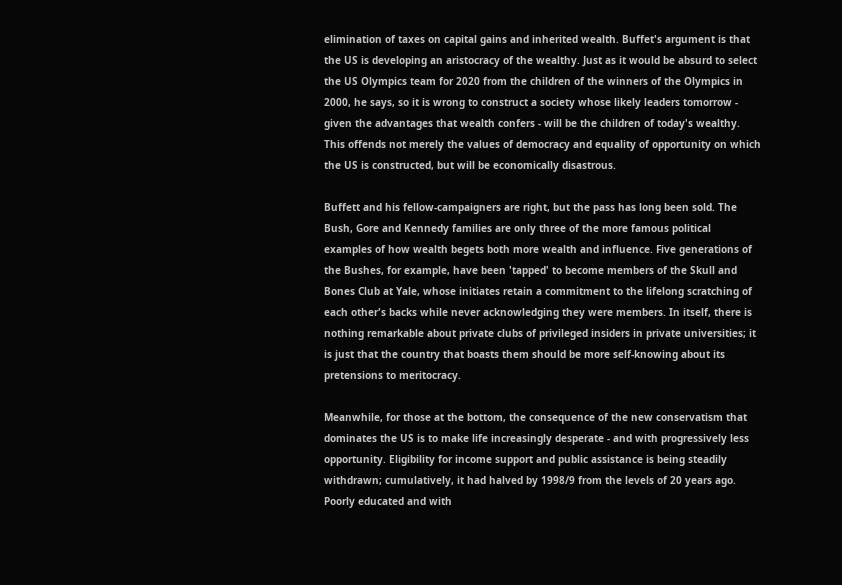elimination of taxes on capital gains and inherited wealth. Buffet's argument is that the US is developing an aristocracy of the wealthy. Just as it would be absurd to select the US Olympics team for 2020 from the children of the winners of the Olympics in 2000, he says, so it is wrong to construct a society whose likely leaders tomorrow - given the advantages that wealth confers - will be the children of today's wealthy. This offends not merely the values of democracy and equality of opportunity on which the US is constructed, but will be economically disastrous.

Buffett and his fellow-campaigners are right, but the pass has long been sold. The Bush, Gore and Kennedy families are only three of the more famous political examples of how wealth begets both more wealth and influence. Five generations of the Bushes, for example, have been 'tapped' to become members of the Skull and Bones Club at Yale, whose initiates retain a commitment to the lifelong scratching of each other's backs while never acknowledging they were members. In itself, there is nothing remarkable about private clubs of privileged insiders in private universities; it is just that the country that boasts them should be more self-knowing about its pretensions to meritocracy.

Meanwhile, for those at the bottom, the consequence of the new conservatism that dominates the US is to make life increasingly desperate - and with progressively less opportunity. Eligibility for income support and public assistance is being steadily withdrawn; cumulatively, it had halved by 1998/9 from the levels of 20 years ago. Poorly educated and with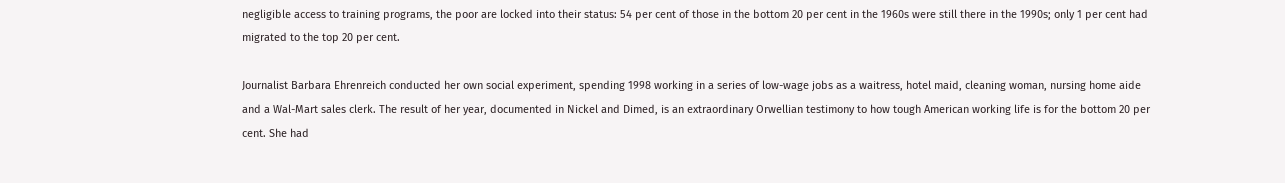negligible access to training programs, the poor are locked into their status: 54 per cent of those in the bottom 20 per cent in the 1960s were still there in the 1990s; only 1 per cent had migrated to the top 20 per cent.

Journalist Barbara Ehrenreich conducted her own social experiment, spending 1998 working in a series of low-wage jobs as a waitress, hotel maid, cleaning woman, nursing home aide and a Wal-Mart sales clerk. The result of her year, documented in Nickel and Dimed, is an extraordinary Orwellian testimony to how tough American working life is for the bottom 20 per cent. She had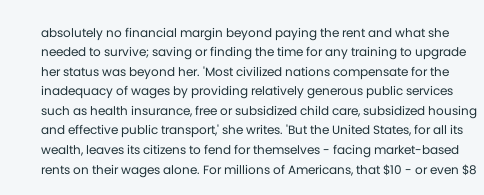absolutely no financial margin beyond paying the rent and what she needed to survive; saving or finding the time for any training to upgrade her status was beyond her. 'Most civilized nations compensate for the inadequacy of wages by providing relatively generous public services such as health insurance, free or subsidized child care, subsidized housing and effective public transport,' she writes. 'But the United States, for all its wealth, leaves its citizens to fend for themselves - facing market-based rents on their wages alone. For millions of Americans, that $10 - or even $8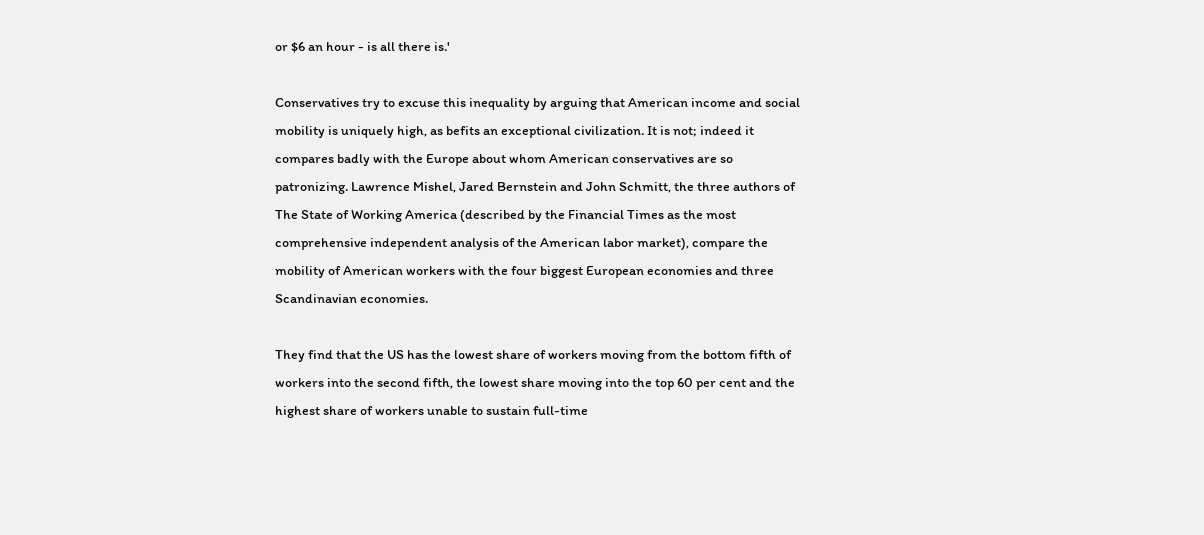or $6 an hour - is all there is.'

Conservatives try to excuse this inequality by arguing that American income and social mobility is uniquely high, as befits an exceptional civilization. It is not; indeed it compares badly with the Europe about whom American conservatives are so patronizing. Lawrence Mishel, Jared Bernstein and John Schmitt, the three authors of The State of Working America (described by the Financial Times as the most comprehensive independent analysis of the American labor market), compare the mobility of American workers with the four biggest European economies and three Scandinavian economies.

They find that the US has the lowest share of workers moving from the bottom fifth of workers into the second fifth, the lowest share moving into the top 60 per cent and the highest share of workers unable to sustain full-time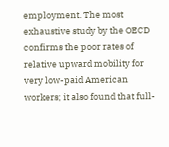employment. The most exhaustive study by the OECD confirms the poor rates of relative upward mobility for very low-paid American workers; it also found that full-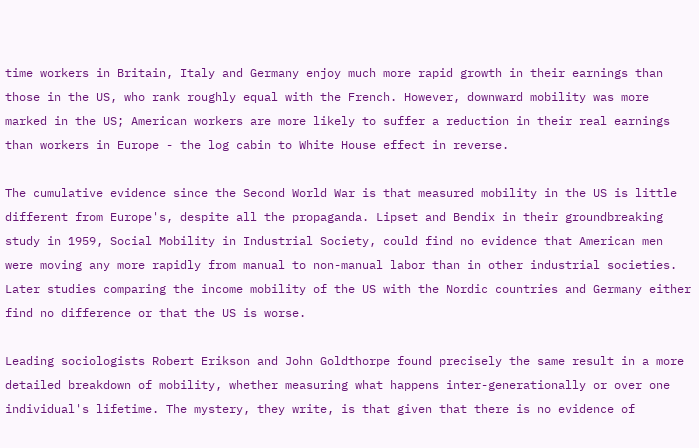time workers in Britain, Italy and Germany enjoy much more rapid growth in their earnings than those in the US, who rank roughly equal with the French. However, downward mobility was more marked in the US; American workers are more likely to suffer a reduction in their real earnings than workers in Europe - the log cabin to White House effect in reverse.

The cumulative evidence since the Second World War is that measured mobility in the US is little different from Europe's, despite all the propaganda. Lipset and Bendix in their groundbreaking study in 1959, Social Mobility in Industrial Society, could find no evidence that American men were moving any more rapidly from manual to non-manual labor than in other industrial societies. Later studies comparing the income mobility of the US with the Nordic countries and Germany either find no difference or that the US is worse.

Leading sociologists Robert Erikson and John Goldthorpe found precisely the same result in a more detailed breakdown of mobility, whether measuring what happens inter-generationally or over one individual's lifetime. The mystery, they write, is that given that there is no evidence of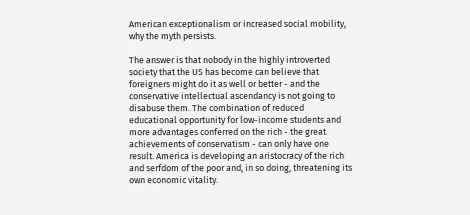American exceptionalism or increased social mobility, why the myth persists.

The answer is that nobody in the highly introverted society that the US has become can believe that foreigners might do it as well or better - and the conservative intellectual ascendancy is not going to disabuse them. The combination of reduced educational opportunity for low-income students and more advantages conferred on the rich - the great achievements of conservatism - can only have one result. America is developing an aristocracy of the rich and serfdom of the poor and, in so doing, threatening its own economic vitality.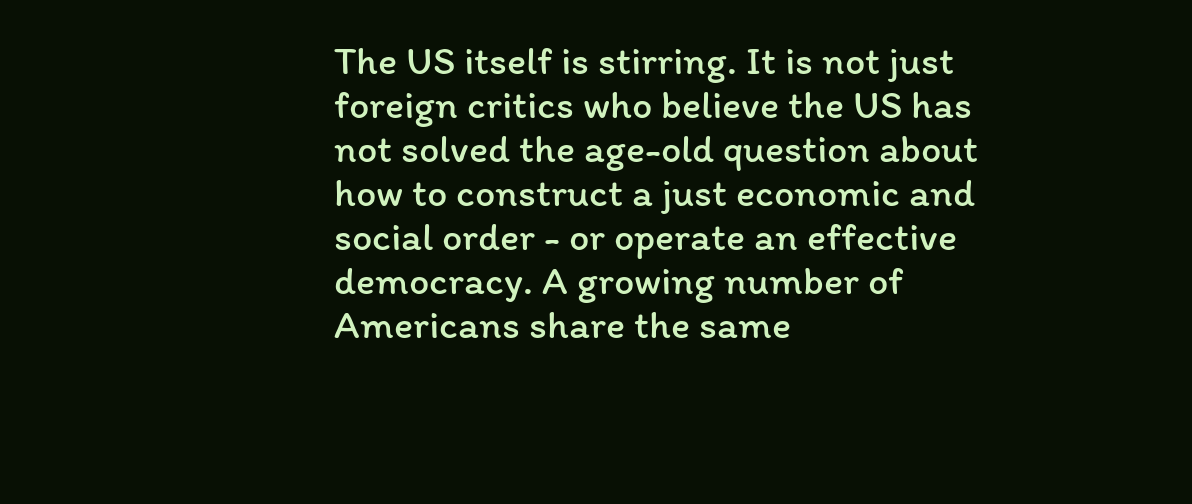The US itself is stirring. It is not just foreign critics who believe the US has not solved the age-old question about how to construct a just economic and social order - or operate an effective democracy. A growing number of Americans share the same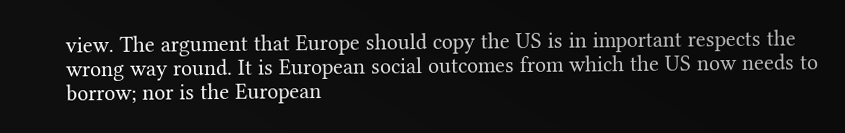view. The argument that Europe should copy the US is in important respects the wrong way round. It is European social outcomes from which the US now needs to borrow; nor is the European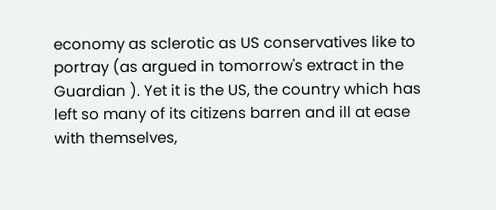economy as sclerotic as US conservatives like to portray (as argued in tomorrow's extract in the Guardian ). Yet it is the US, the country which has left so many of its citizens barren and ill at ease with themselves,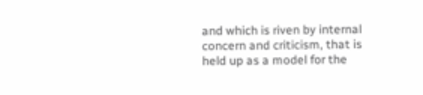and which is riven by internal concern and criticism, that is held up as a model for the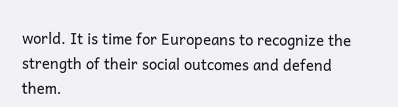world. It is time for Europeans to recognize the strength of their social outcomes and defend them.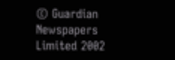© Guardian Newspapers Limited 2002